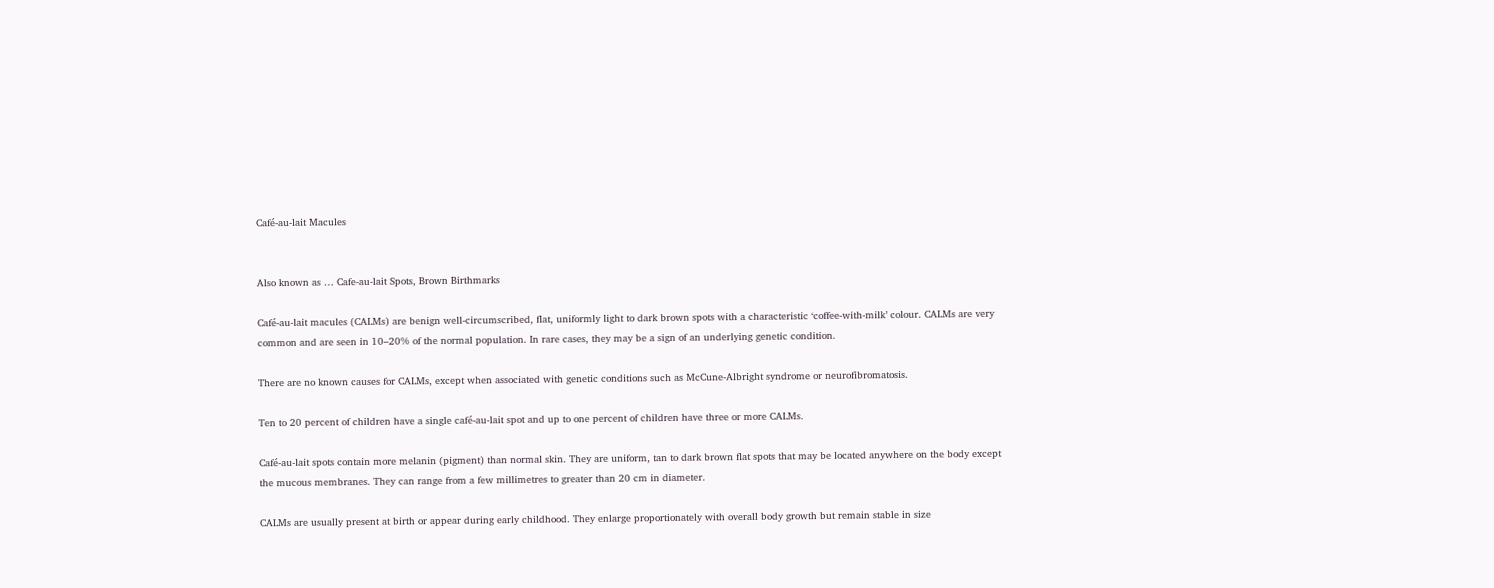Café-au-lait Macules


Also known as … Cafe-au-lait Spots, Brown Birthmarks

Café-au-lait macules (CALMs) are benign well-circumscribed, flat, uniformly light to dark brown spots with a characteristic ‘coffee-with-milk’ colour. CALMs are very common and are seen in 10–20% of the normal population. In rare cases, they may be a sign of an underlying genetic condition.

There are no known causes for CALMs, except when associated with genetic conditions such as McCune-Albright syndrome or neurofibromatosis.

Ten to 20 percent of children have a single café-au-lait spot and up to one percent of children have three or more CALMs.

Café-au-lait spots contain more melanin (pigment) than normal skin. They are uniform, tan to dark brown flat spots that may be located anywhere on the body except the mucous membranes. They can range from a few millimetres to greater than 20 cm in diameter.

CALMs are usually present at birth or appear during early childhood. They enlarge proportionately with overall body growth but remain stable in size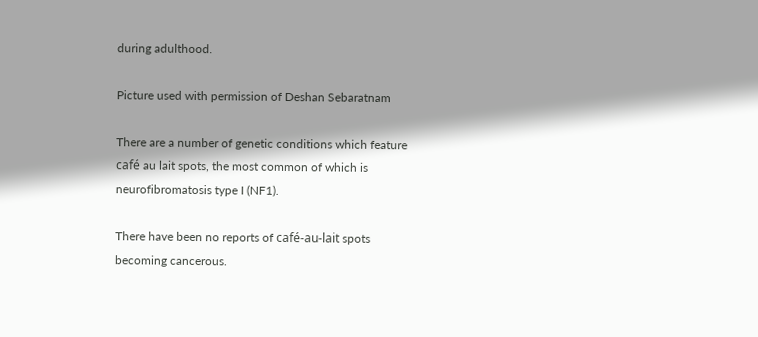during adulthood.

Picture used with permission of Deshan Sebaratnam

There are a number of genetic conditions which feature café au lait spots, the most common of which is neurofibromatosis type I (NF1).

There have been no reports of café-au-lait spots  becoming cancerous.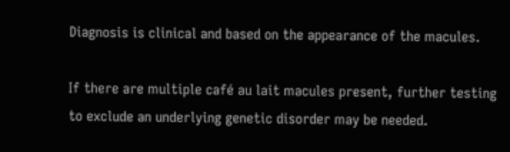Diagnosis is clinical and based on the appearance of the macules.

If there are multiple café au lait macules present, further testing to exclude an underlying genetic disorder may be needed.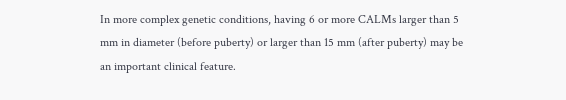In more complex genetic conditions, having 6 or more CALMs larger than 5 mm in diameter (before puberty) or larger than 15 mm (after puberty) may be an important clinical feature.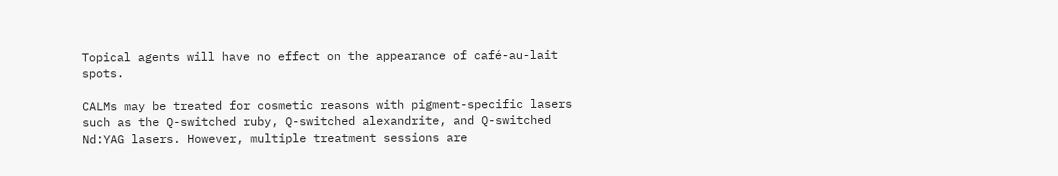Topical agents will have no effect on the appearance of café-au-lait spots.

CALMs may be treated for cosmetic reasons with pigment-specific lasers such as the Q-switched ruby, Q-switched alexandrite, and Q-switched Nd:YAG lasers. However, multiple treatment sessions are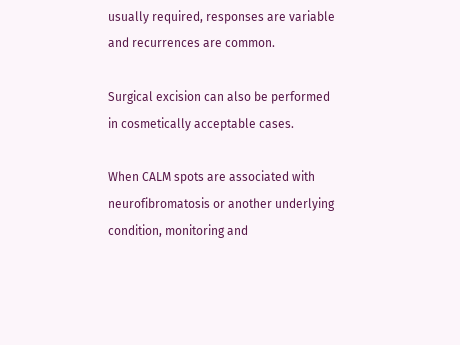usually required, responses are variable and recurrences are common.

Surgical excision can also be performed in cosmetically acceptable cases.

When CALM spots are associated with neurofibromatosis or another underlying condition, monitoring and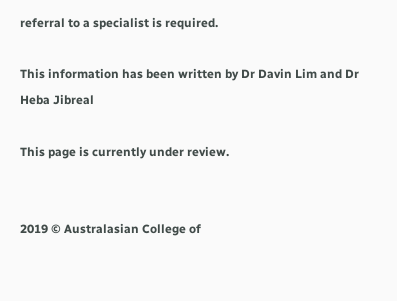referral to a specialist is required.

This information has been written by Dr Davin Lim and Dr Heba Jibreal

This page is currently under review.


2019 © Australasian College of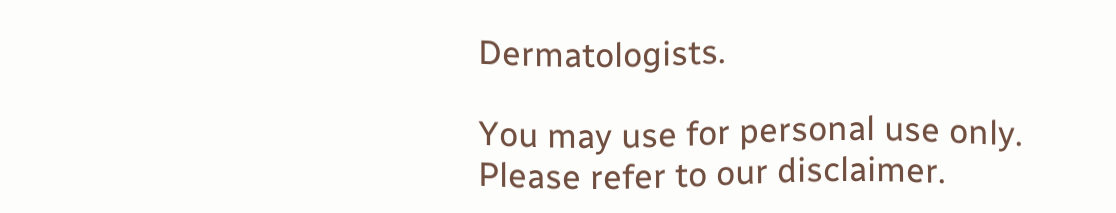Dermatologists.

You may use for personal use only. Please refer to our disclaimer.